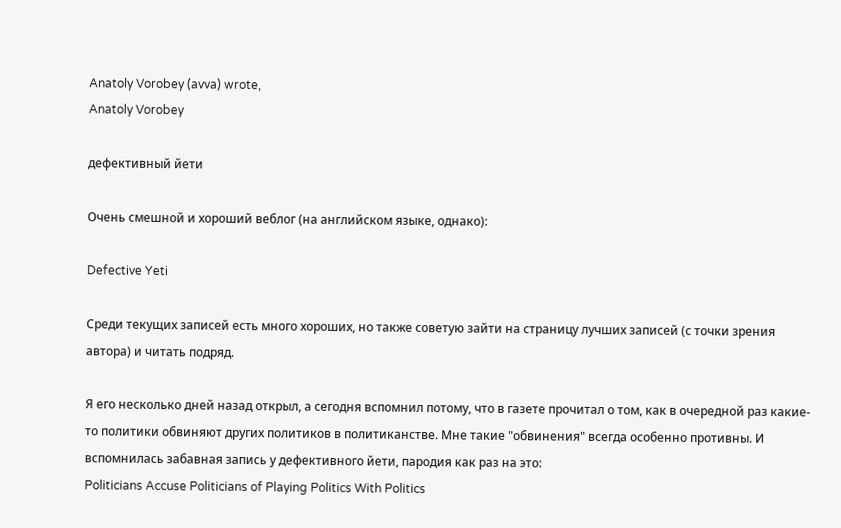Anatoly Vorobey (avva) wrote,
Anatoly Vorobey

дефективный йети

Очень смешной и хороший веблог (на английском языке, однако):

Defective Yeti

Среди текущих записей есть много хороших, но также советую зайти на страницу лучших записей (с точки зрения автора) и читать подряд.

Я его несколько дней назад открыл, а сегодня вспомнил потому, что в газете прочитал о том, как в очередной раз какие-то политики обвиняют других политиков в политиканстве. Мне такие "обвинения" всегда особенно противны. И вспомнилась забавная запись у дефективного йети, пародия как раз на это:
Politicians Accuse Politicians of Playing Politics With Politics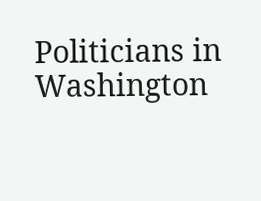Politicians in Washington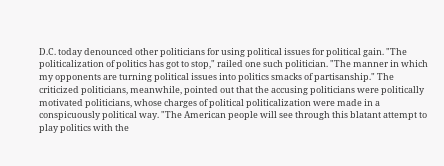D.C. today denounced other politicians for using political issues for political gain. "The politicalization of politics has got to stop," railed one such politician. "The manner in which my opponents are turning political issues into politics smacks of partisanship." The criticized politicians, meanwhile, pointed out that the accusing politicians were politically motivated politicians, whose charges of political politicalization were made in a conspicuously political way. "The American people will see through this blatant attempt to play politics with the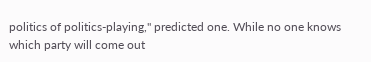politics of politics-playing," predicted one. While no one knows which party will come out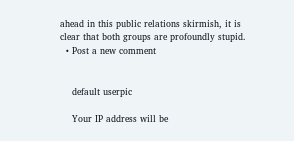ahead in this public relations skirmish, it is clear that both groups are profoundly stupid.
  • Post a new comment


    default userpic

    Your IP address will be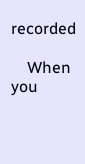recorded

    When you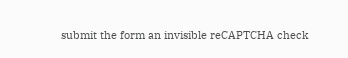submit the form an invisible reCAPTCHA check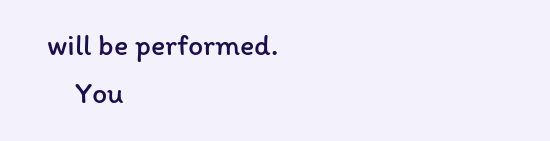will be performed.
    You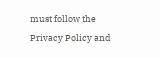must follow the Privacy Policy and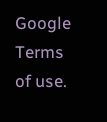Google Terms of use.